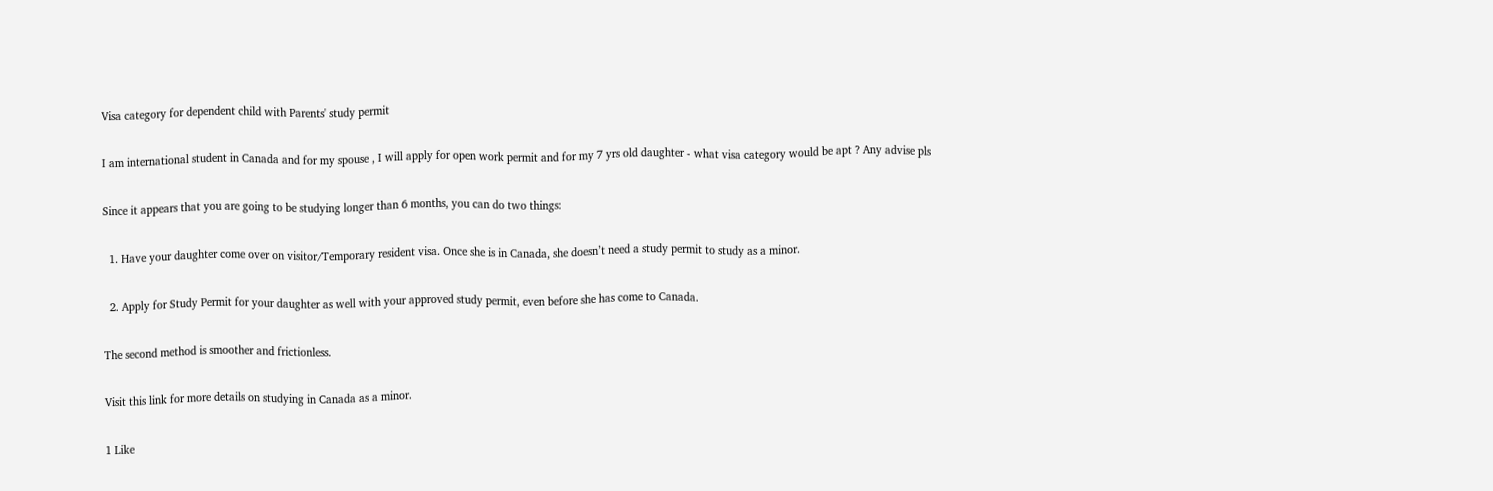Visa category for dependent child with Parents' study permit

I am international student in Canada and for my spouse , I will apply for open work permit and for my 7 yrs old daughter - what visa category would be apt ? Any advise pls

Since it appears that you are going to be studying longer than 6 months, you can do two things:

  1. Have your daughter come over on visitor/Temporary resident visa. Once she is in Canada, she doesn’t need a study permit to study as a minor.

  2. Apply for Study Permit for your daughter as well with your approved study permit, even before she has come to Canada.

The second method is smoother and frictionless.

Visit this link for more details on studying in Canada as a minor.

1 Like